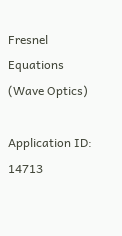Fresnel Equations (Wave Optics)

Application ID: 14713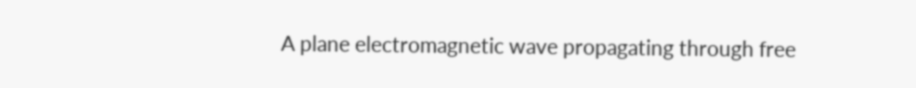A plane electromagnetic wave propagating through free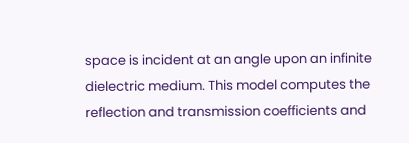space is incident at an angle upon an infinite dielectric medium. This model computes the reflection and transmission coefficients and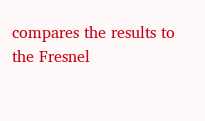compares the results to the Fresnel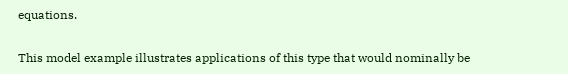equations.

This model example illustrates applications of this type that would nominally be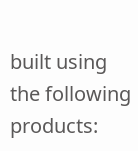built using the following products: